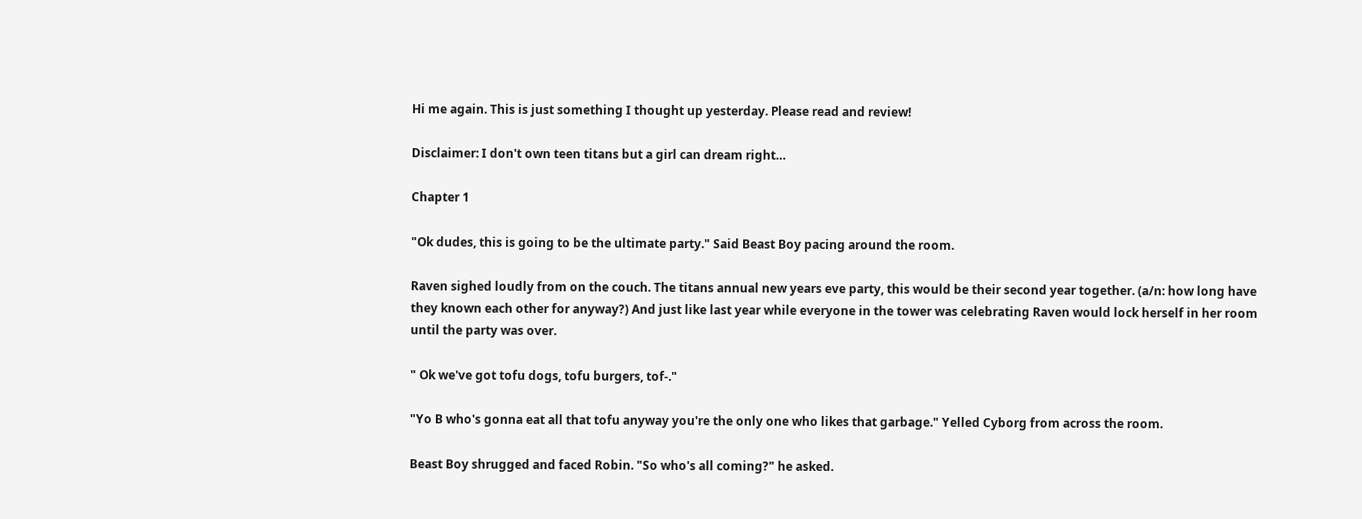Hi me again. This is just something I thought up yesterday. Please read and review!

Disclaimer: I don't own teen titans but a girl can dream right…

Chapter 1

"Ok dudes, this is going to be the ultimate party." Said Beast Boy pacing around the room.

Raven sighed loudly from on the couch. The titans annual new years eve party, this would be their second year together. (a/n: how long have they known each other for anyway?) And just like last year while everyone in the tower was celebrating Raven would lock herself in her room until the party was over.

" Ok we've got tofu dogs, tofu burgers, tof-."

"Yo B who's gonna eat all that tofu anyway you're the only one who likes that garbage." Yelled Cyborg from across the room.

Beast Boy shrugged and faced Robin. "So who's all coming?" he asked.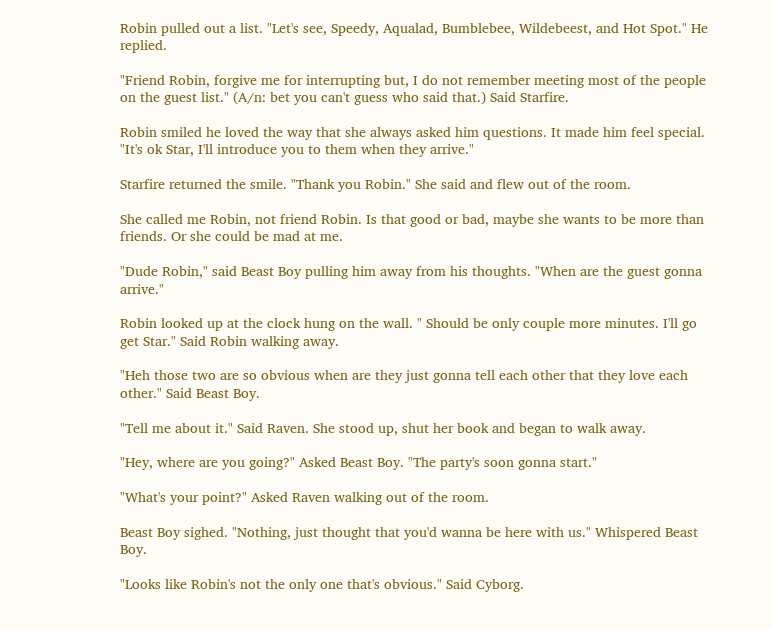Robin pulled out a list. "Let's see, Speedy, Aqualad, Bumblebee, Wildebeest, and Hot Spot." He replied.

"Friend Robin, forgive me for interrupting but, I do not remember meeting most of the people on the guest list." (A/n: bet you can't guess who said that.) Said Starfire.

Robin smiled he loved the way that she always asked him questions. It made him feel special. "It's ok Star, I'll introduce you to them when they arrive."

Starfire returned the smile. "Thank you Robin." She said and flew out of the room.

She called me Robin, not friend Robin. Is that good or bad, maybe she wants to be more than friends. Or she could be mad at me.

"Dude Robin," said Beast Boy pulling him away from his thoughts. "When are the guest gonna arrive."

Robin looked up at the clock hung on the wall. " Should be only couple more minutes. I'll go get Star." Said Robin walking away.

"Heh those two are so obvious when are they just gonna tell each other that they love each other." Said Beast Boy.

"Tell me about it." Said Raven. She stood up, shut her book and began to walk away.

"Hey, where are you going?" Asked Beast Boy. "The party's soon gonna start."

"What's your point?" Asked Raven walking out of the room.

Beast Boy sighed. "Nothing, just thought that you'd wanna be here with us." Whispered Beast Boy.

"Looks like Robin's not the only one that's obvious." Said Cyborg.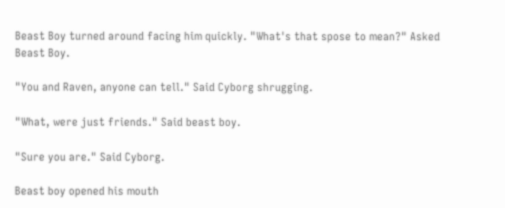Beast Boy turned around facing him quickly. "What's that spose to mean?" Asked Beast Boy.

"You and Raven, anyone can tell." Said Cyborg shrugging.

"What, were just friends." Said beast boy.

"Sure you are." Said Cyborg.

Beast boy opened his mouth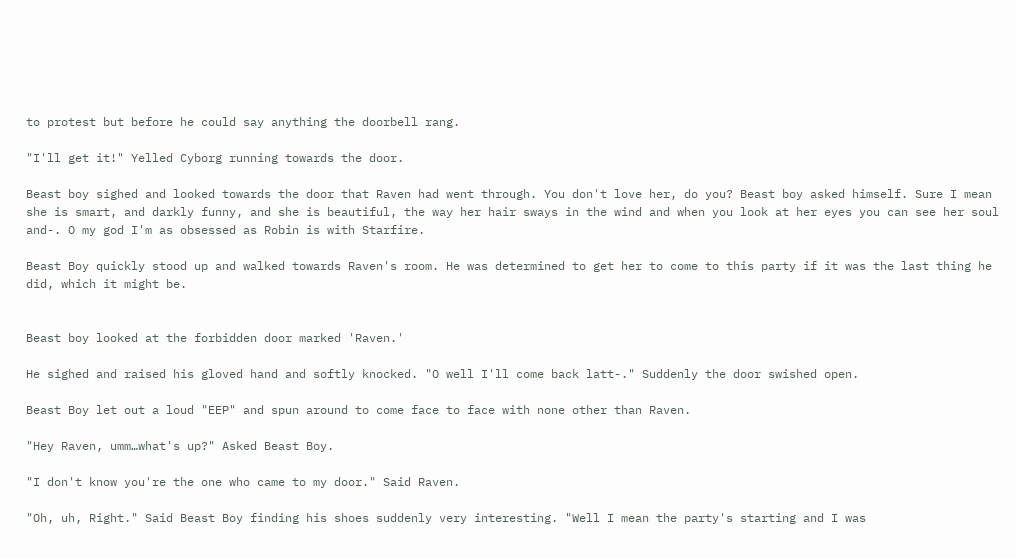to protest but before he could say anything the doorbell rang.

"I'll get it!" Yelled Cyborg running towards the door.

Beast boy sighed and looked towards the door that Raven had went through. You don't love her, do you? Beast boy asked himself. Sure I mean she is smart, and darkly funny, and she is beautiful, the way her hair sways in the wind and when you look at her eyes you can see her soul and-. O my god I'm as obsessed as Robin is with Starfire.

Beast Boy quickly stood up and walked towards Raven's room. He was determined to get her to come to this party if it was the last thing he did, which it might be.


Beast boy looked at the forbidden door marked 'Raven.'

He sighed and raised his gloved hand and softly knocked. "O well I'll come back latt-." Suddenly the door swished open.

Beast Boy let out a loud "EEP" and spun around to come face to face with none other than Raven.

"Hey Raven, umm…what's up?" Asked Beast Boy.

"I don't know you're the one who came to my door." Said Raven.

"Oh, uh, Right." Said Beast Boy finding his shoes suddenly very interesting. "Well I mean the party's starting and I was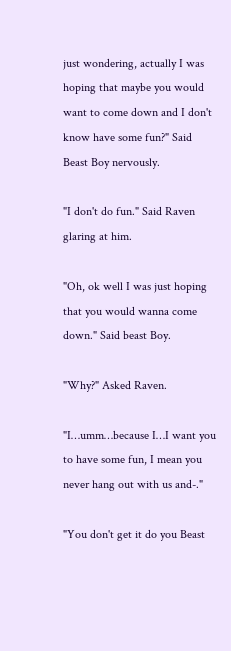just wondering, actually I was hoping that maybe you would want to come down and I don't know have some fun?" Said Beast Boy nervously.

"I don't do fun." Said Raven glaring at him.

"Oh, ok well I was just hoping that you would wanna come down." Said beast Boy.

"Why?" Asked Raven.

"I…umm…because I…I want you to have some fun, I mean you never hang out with us and-."

"You don't get it do you Beast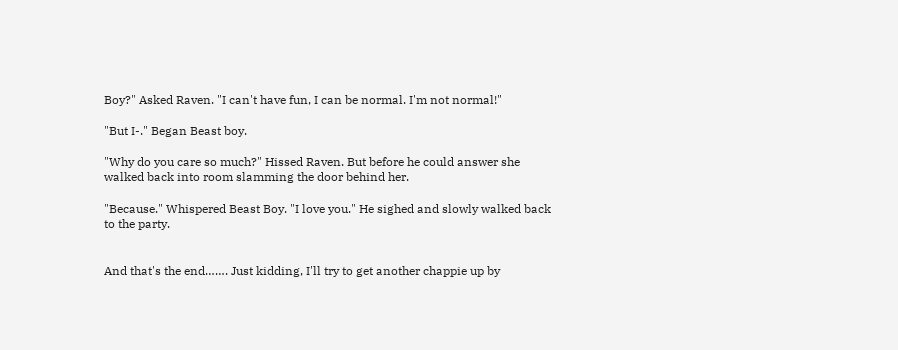Boy?" Asked Raven. "I can't have fun, I can be normal. I'm not normal!"

"But I-." Began Beast boy.

"Why do you care so much?" Hissed Raven. But before he could answer she walked back into room slamming the door behind her.

"Because." Whispered Beast Boy. "I love you." He sighed and slowly walked back to the party.


And that's the end……. Just kidding, I'll try to get another chappie up by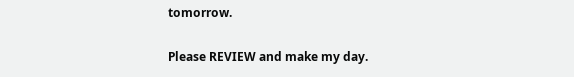tomorrow.

Please REVIEW and make my day.